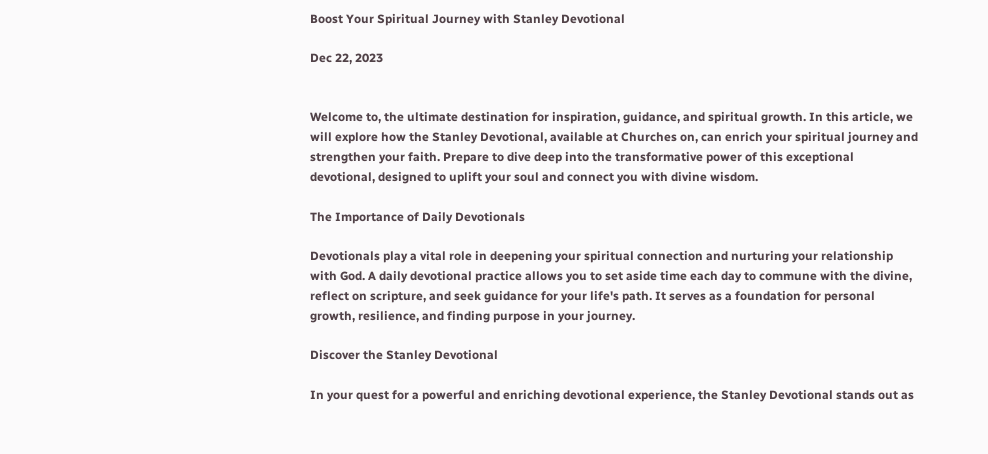Boost Your Spiritual Journey with Stanley Devotional

Dec 22, 2023


Welcome to, the ultimate destination for inspiration, guidance, and spiritual growth. In this article, we will explore how the Stanley Devotional, available at Churches on, can enrich your spiritual journey and strengthen your faith. Prepare to dive deep into the transformative power of this exceptional devotional, designed to uplift your soul and connect you with divine wisdom.

The Importance of Daily Devotionals

Devotionals play a vital role in deepening your spiritual connection and nurturing your relationship with God. A daily devotional practice allows you to set aside time each day to commune with the divine, reflect on scripture, and seek guidance for your life's path. It serves as a foundation for personal growth, resilience, and finding purpose in your journey.

Discover the Stanley Devotional

In your quest for a powerful and enriching devotional experience, the Stanley Devotional stands out as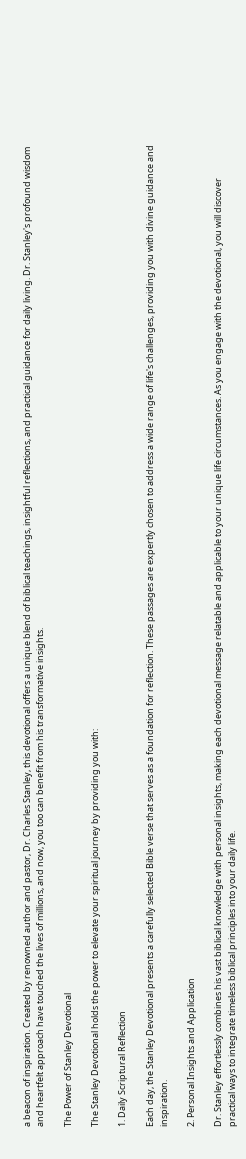a beacon of inspiration. Created by renowned author and pastor, Dr. Charles Stanley, this devotional offers a unique blend of biblical teachings, insightful reflections, and practical guidance for daily living. Dr. Stanley's profound wisdom and heartfelt approach have touched the lives of millions, and now, you too can benefit from his transformative insights.

The Power of Stanley Devotional

The Stanley Devotional holds the power to elevate your spiritual journey by providing you with:

1. Daily Scriptural Reflection

Each day, the Stanley Devotional presents a carefully selected Bible verse that serves as a foundation for reflection. These passages are expertly chosen to address a wide range of life's challenges, providing you with divine guidance and inspiration.

2. Personal Insights and Application

Dr. Stanley effortlessly combines his vast biblical knowledge with personal insights, making each devotional message relatable and applicable to your unique life circumstances. As you engage with the devotional, you will discover practical ways to integrate timeless biblical principles into your daily life.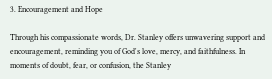3. Encouragement and Hope

Through his compassionate words, Dr. Stanley offers unwavering support and encouragement, reminding you of God's love, mercy, and faithfulness. In moments of doubt, fear, or confusion, the Stanley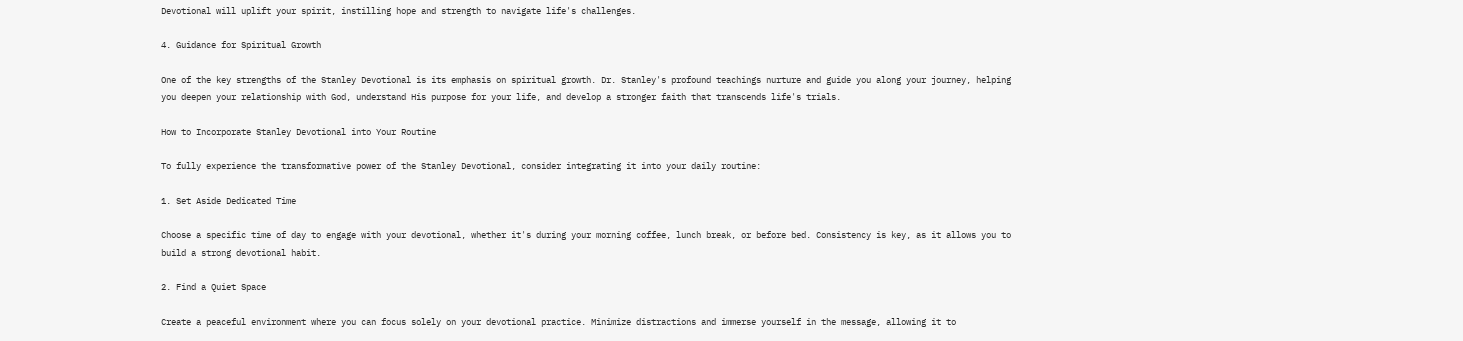Devotional will uplift your spirit, instilling hope and strength to navigate life's challenges.

4. Guidance for Spiritual Growth

One of the key strengths of the Stanley Devotional is its emphasis on spiritual growth. Dr. Stanley's profound teachings nurture and guide you along your journey, helping you deepen your relationship with God, understand His purpose for your life, and develop a stronger faith that transcends life's trials.

How to Incorporate Stanley Devotional into Your Routine

To fully experience the transformative power of the Stanley Devotional, consider integrating it into your daily routine:

1. Set Aside Dedicated Time

Choose a specific time of day to engage with your devotional, whether it's during your morning coffee, lunch break, or before bed. Consistency is key, as it allows you to build a strong devotional habit.

2. Find a Quiet Space

Create a peaceful environment where you can focus solely on your devotional practice. Minimize distractions and immerse yourself in the message, allowing it to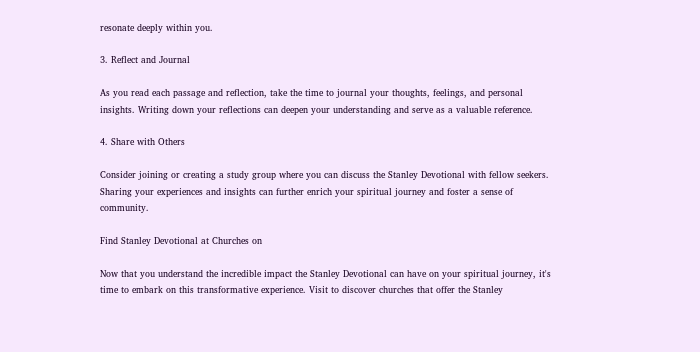resonate deeply within you.

3. Reflect and Journal

As you read each passage and reflection, take the time to journal your thoughts, feelings, and personal insights. Writing down your reflections can deepen your understanding and serve as a valuable reference.

4. Share with Others

Consider joining or creating a study group where you can discuss the Stanley Devotional with fellow seekers. Sharing your experiences and insights can further enrich your spiritual journey and foster a sense of community.

Find Stanley Devotional at Churches on

Now that you understand the incredible impact the Stanley Devotional can have on your spiritual journey, it's time to embark on this transformative experience. Visit to discover churches that offer the Stanley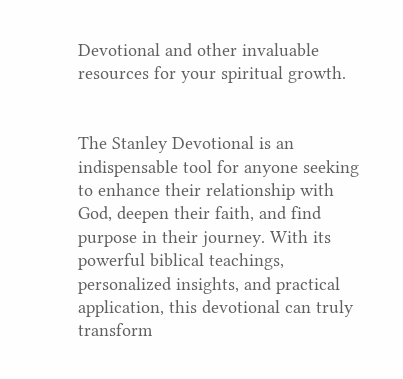Devotional and other invaluable resources for your spiritual growth.


The Stanley Devotional is an indispensable tool for anyone seeking to enhance their relationship with God, deepen their faith, and find purpose in their journey. With its powerful biblical teachings, personalized insights, and practical application, this devotional can truly transform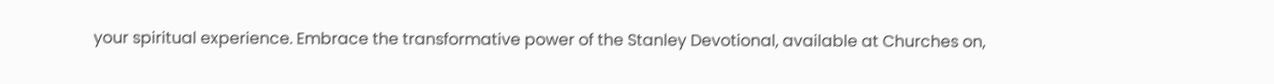your spiritual experience. Embrace the transformative power of the Stanley Devotional, available at Churches on,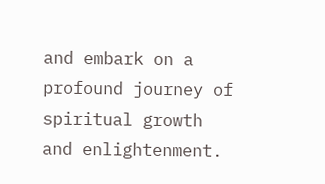and embark on a profound journey of spiritual growth and enlightenment.